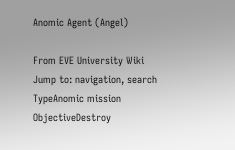Anomic Agent (Angel)

From EVE University Wiki
Jump to: navigation, search
TypeAnomic mission
ObjectiveDestroy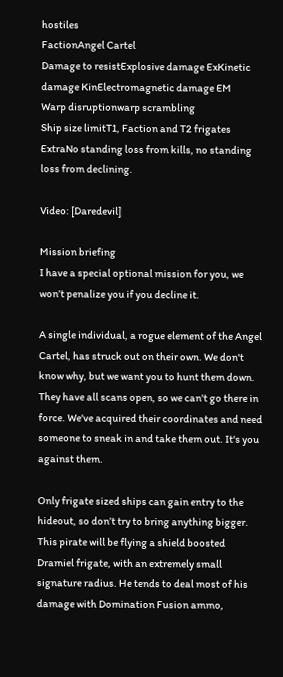hostiles
FactionAngel Cartel
Damage to resistExplosive damage ExKinetic damage KinElectromagnetic damage EM
Warp disruptionwarp scrambling
Ship size limitT1, Faction and T2 frigates
ExtraNo standing loss from kills, no standing loss from declining.

Video: [Daredevil]

Mission briefing
I have a special optional mission for you, we won’t penalize you if you decline it.

A single individual, a rogue element of the Angel Cartel, has struck out on their own. We don't know why, but we want you to hunt them down. They have all scans open, so we can't go there in force. We've acquired their coordinates and need someone to sneak in and take them out. It's you against them.

Only frigate sized ships can gain entry to the hideout, so don’t try to bring anything bigger. This pirate will be flying a shield boosted Dramiel frigate, with an extremely small signature radius. He tends to deal most of his damage with Domination Fusion ammo,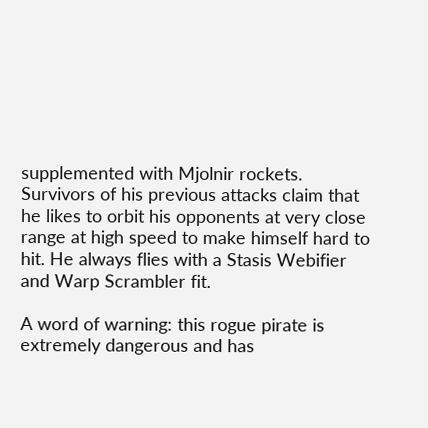supplemented with Mjolnir rockets. Survivors of his previous attacks claim that he likes to orbit his opponents at very close range at high speed to make himself hard to hit. He always flies with a Stasis Webifier and Warp Scrambler fit.

A word of warning: this rogue pirate is extremely dangerous and has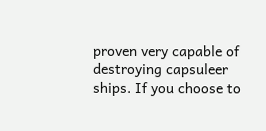proven very capable of destroying capsuleer ships. If you choose to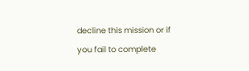decline this mission or if you fail to complete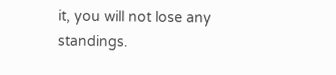it, you will not lose any standings.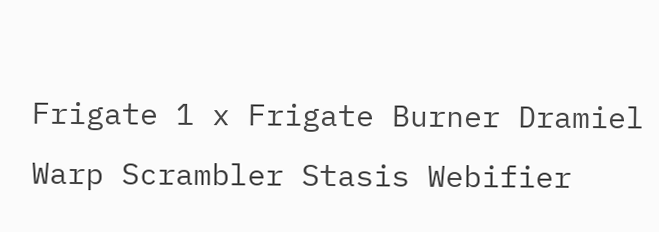Frigate 1 x Frigate Burner Dramiel Warp Scrambler Stasis Webifier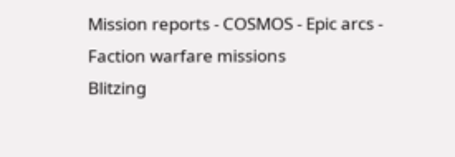Mission reports - COSMOS - Epic arcs - Faction warfare missions
Blitzing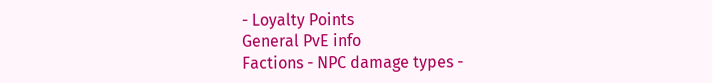- Loyalty Points
General PvE info
Factions - NPC damage types -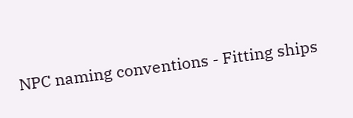NPC naming conventions - Fitting ships